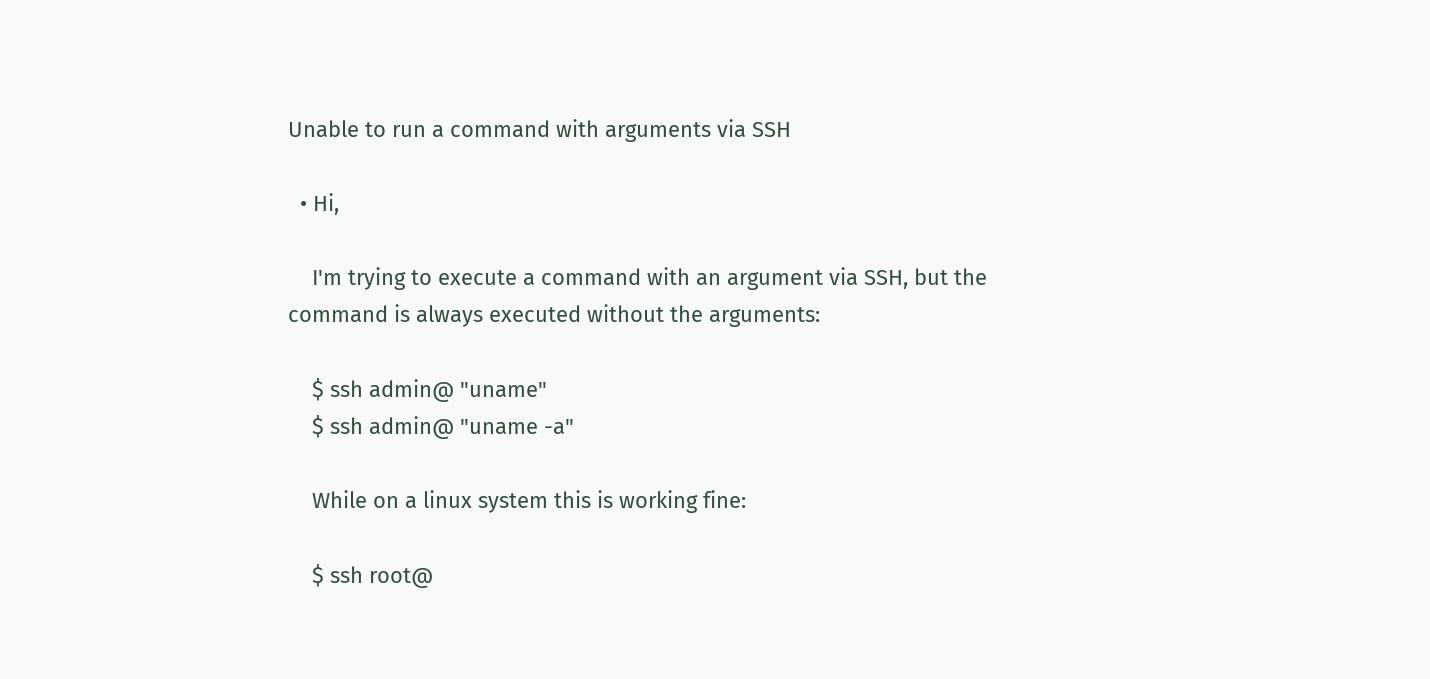Unable to run a command with arguments via SSH

  • Hi,

    I'm trying to execute a command with an argument via SSH, but the command is always executed without the arguments:

    $ ssh admin@ "uname"
    $ ssh admin@ "uname -a"

    While on a linux system this is working fine:

    $ ssh root@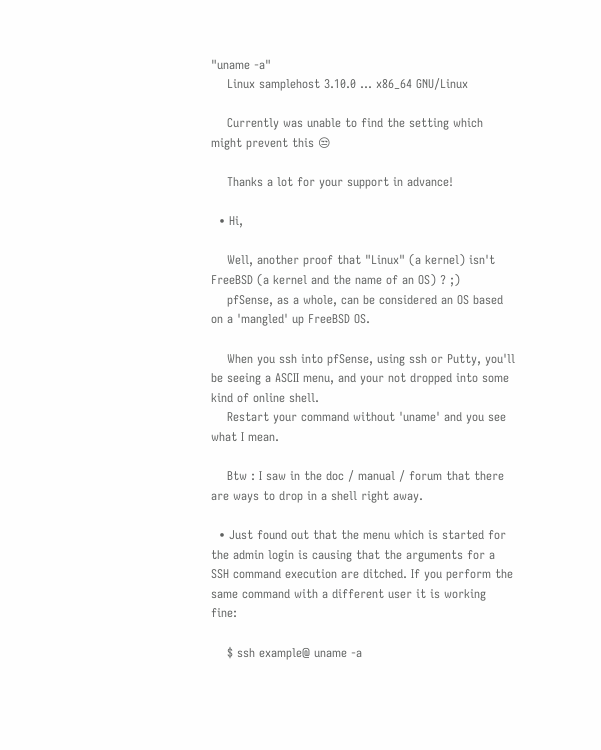"uname -a"
    Linux samplehost 3.10.0 ... x86_64 GNU/Linux

    Currently was unable to find the setting which might prevent this 😒

    Thanks a lot for your support in advance!

  • Hi,

    Well, another proof that "Linux" (a kernel) isn't FreeBSD (a kernel and the name of an OS) ? ;)
    pfSense, as a whole, can be considered an OS based on a 'mangled' up FreeBSD OS.

    When you ssh into pfSense, using ssh or Putty, you'll be seeing a ASCII menu, and your not dropped into some kind of online shell.
    Restart your command without 'uname' and you see what I mean.

    Btw : I saw in the doc / manual / forum that there are ways to drop in a shell right away.

  • Just found out that the menu which is started for the admin login is causing that the arguments for a SSH command execution are ditched. If you perform the same command with a different user it is working fine:

    $ ssh example@ uname -a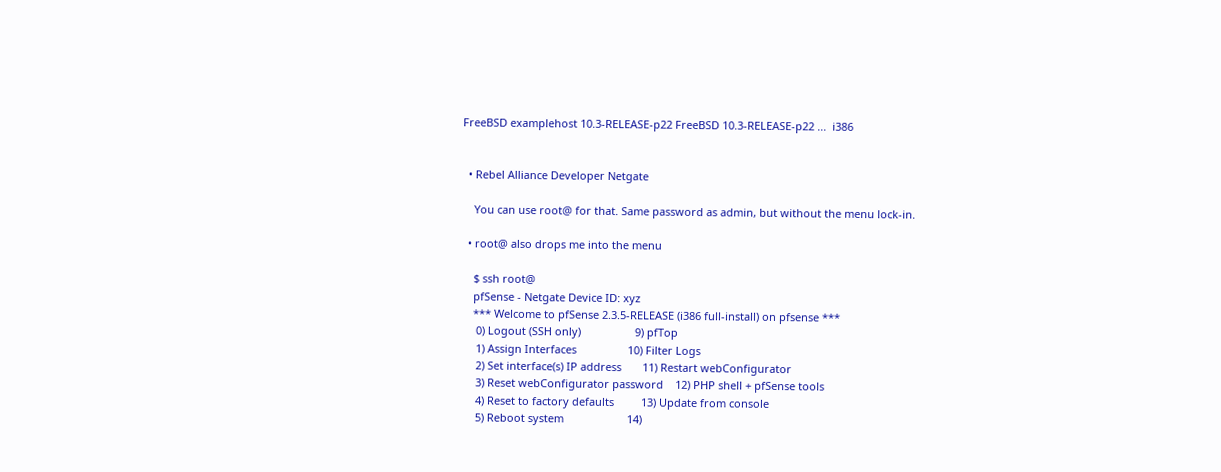FreeBSD examplehost 10.3-RELEASE-p22 FreeBSD 10.3-RELEASE-p22 ...  i386


  • Rebel Alliance Developer Netgate

    You can use root@ for that. Same password as admin, but without the menu lock-in.

  • root@ also drops me into the menu

    $ ssh root@
    pfSense - Netgate Device ID: xyz
    *** Welcome to pfSense 2.3.5-RELEASE (i386 full-install) on pfsense ***
     0) Logout (SSH only)                  9) pfTop
     1) Assign Interfaces                 10) Filter Logs
     2) Set interface(s) IP address       11) Restart webConfigurator
     3) Reset webConfigurator password    12) PHP shell + pfSense tools
     4) Reset to factory defaults         13) Update from console
     5) Reboot system                     14)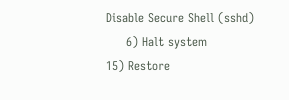Disable Secure Shell (sshd)
     6) Halt system                       15) Restore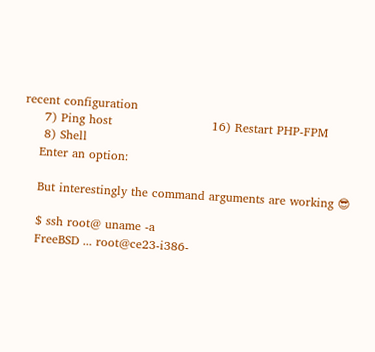recent configuration
     7) Ping host                         16) Restart PHP-FPM
     8) Shell
    Enter an option:

    But interestingly the command arguments are working 😎

    $ ssh root@ uname -a
    FreeBSD ... root@ce23-i386-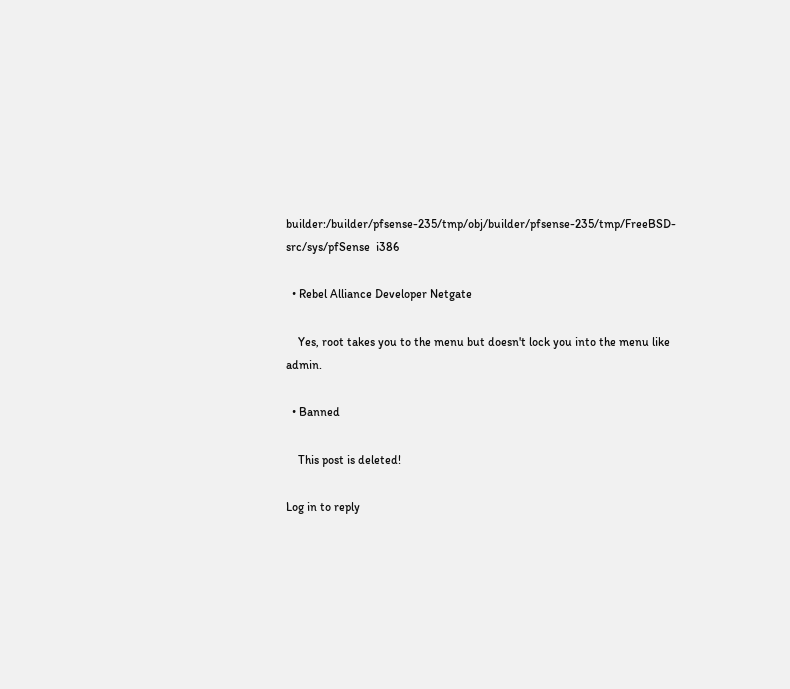builder:/builder/pfsense-235/tmp/obj/builder/pfsense-235/tmp/FreeBSD-src/sys/pfSense  i386

  • Rebel Alliance Developer Netgate

    Yes, root takes you to the menu but doesn't lock you into the menu like admin.

  • Banned

    This post is deleted!

Log in to reply